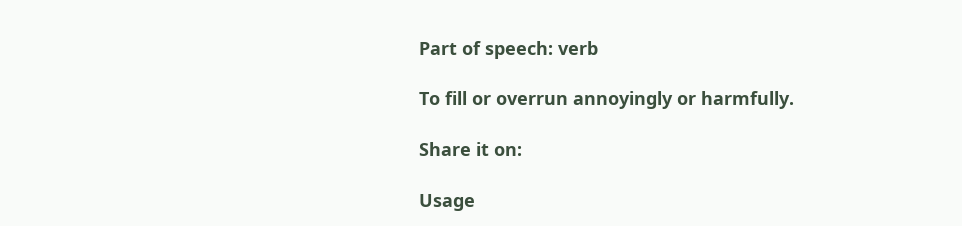Part of speech: verb

To fill or overrun annoyingly or harmfully.

Share it on:

Usage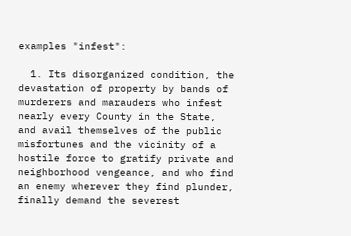examples "infest":

  1. Its disorganized condition, the devastation of property by bands of murderers and marauders who infest nearly every County in the State, and avail themselves of the public misfortunes and the vicinity of a hostile force to gratify private and neighborhood vengeance, and who find an enemy wherever they find plunder, finally demand the severest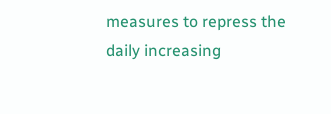measures to repress the daily increasing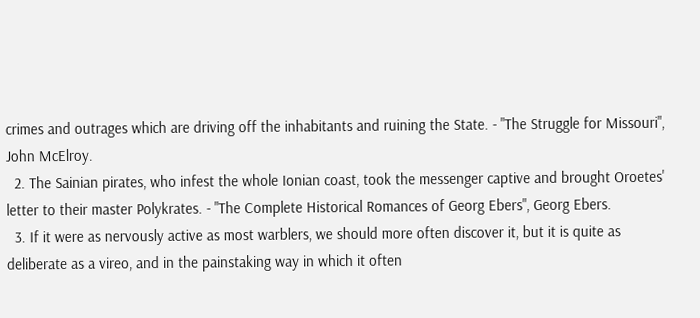crimes and outrages which are driving off the inhabitants and ruining the State. - "The Struggle for Missouri", John McElroy.
  2. The Sainian pirates, who infest the whole Ionian coast, took the messenger captive and brought Oroetes' letter to their master Polykrates. - "The Complete Historical Romances of Georg Ebers", Georg Ebers.
  3. If it were as nervously active as most warblers, we should more often discover it, but it is quite as deliberate as a vireo, and in the painstaking way in which it often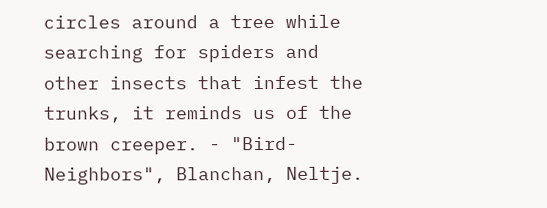circles around a tree while searching for spiders and other insects that infest the trunks, it reminds us of the brown creeper. - "Bird-Neighbors", Blanchan, Neltje.